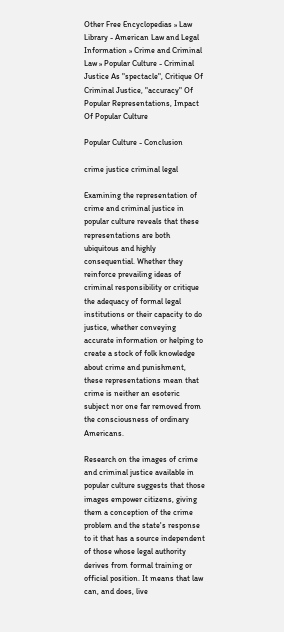Other Free Encyclopedias » Law Library - American Law and Legal Information » Crime and Criminal Law » Popular Culture - Criminal Justice As "spectacle", Critique Of Criminal Justice, "accuracy" Of Popular Representations, Impact Of Popular Culture

Popular Culture - Conclusion

crime justice criminal legal

Examining the representation of crime and criminal justice in popular culture reveals that these representations are both ubiquitous and highly consequential. Whether they reinforce prevailing ideas of criminal responsibility or critique the adequacy of formal legal institutions or their capacity to do justice, whether conveying accurate information or helping to create a stock of folk knowledge about crime and punishment, these representations mean that crime is neither an esoteric subject nor one far removed from the consciousness of ordinary Americans.

Research on the images of crime and criminal justice available in popular culture suggests that those images empower citizens, giving them a conception of the crime problem and the state's response to it that has a source independent of those whose legal authority derives from formal training or official position. It means that law can, and does, live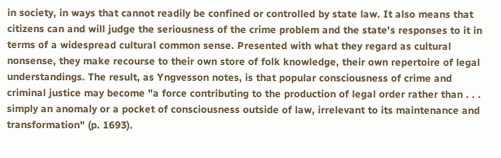in society, in ways that cannot readily be confined or controlled by state law. It also means that citizens can and will judge the seriousness of the crime problem and the state's responses to it in terms of a widespread cultural common sense. Presented with what they regard as cultural nonsense, they make recourse to their own store of folk knowledge, their own repertoire of legal understandings. The result, as Yngvesson notes, is that popular consciousness of crime and criminal justice may become "a force contributing to the production of legal order rather than . . . simply an anomaly or a pocket of consciousness outside of law, irrelevant to its maintenance and transformation" (p. 1693).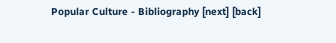Popular Culture - Bibliography [next] [back]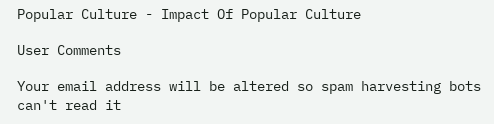Popular Culture - Impact Of Popular Culture

User Comments

Your email address will be altered so spam harvesting bots can't read it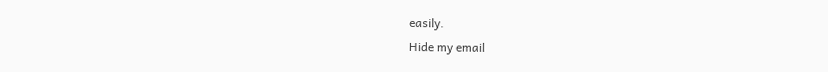easily.
Hide my email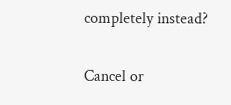completely instead?

Cancel or